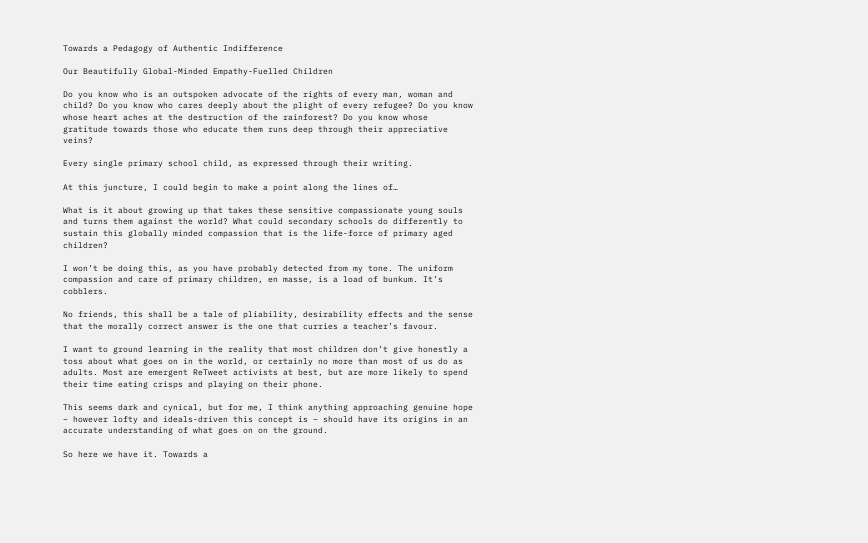Towards a Pedagogy of Authentic Indifference

Our Beautifully Global-Minded Empathy-Fuelled Children

Do you know who is an outspoken advocate of the rights of every man, woman and child? Do you know who cares deeply about the plight of every refugee? Do you know whose heart aches at the destruction of the rainforest? Do you know whose gratitude towards those who educate them runs deep through their appreciative veins?

Every single primary school child, as expressed through their writing.

At this juncture, I could begin to make a point along the lines of…

What is it about growing up that takes these sensitive compassionate young souls and turns them against the world? What could secondary schools do differently to sustain this globally minded compassion that is the life-force of primary aged children?

I won’t be doing this, as you have probably detected from my tone. The uniform compassion and care of primary children, en masse, is a load of bunkum. It’s cobblers.

No friends, this shall be a tale of pliability, desirability effects and the sense that the morally correct answer is the one that curries a teacher’s favour.

I want to ground learning in the reality that most children don’t give honestly a toss about what goes on in the world, or certainly no more than most of us do as adults. Most are emergent ReTweet activists at best, but are more likely to spend their time eating crisps and playing on their phone.

This seems dark and cynical, but for me, I think anything approaching genuine hope – however lofty and ideals-driven this concept is – should have its origins in an accurate understanding of what goes on on the ground.

So here we have it. Towards a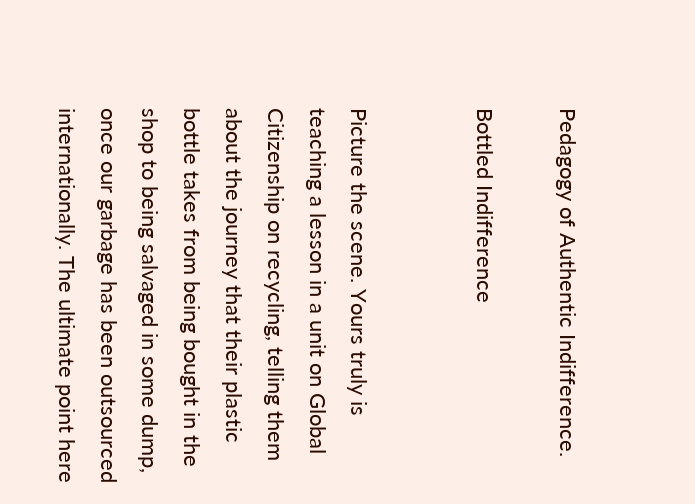Pedagogy of Authentic Indifference.

Bottled Indifference


Picture the scene. Yours truly is teaching a lesson in a unit on Global Citizenship on recycling, telling them about the journey that their plastic bottle takes from being bought in the shop to being salvaged in some dump, once our garbage has been outsourced internationally. The ultimate point here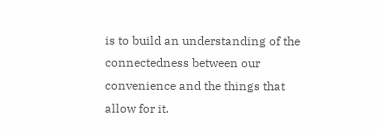is to build an understanding of the connectedness between our convenience and the things that allow for it.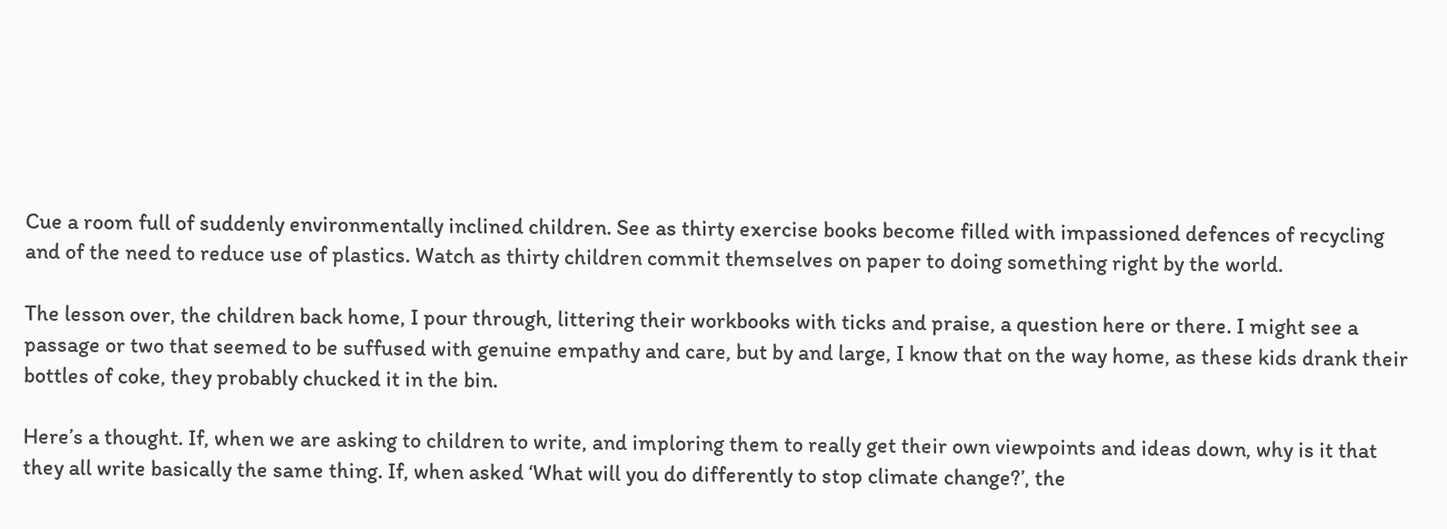Cue a room full of suddenly environmentally inclined children. See as thirty exercise books become filled with impassioned defences of recycling and of the need to reduce use of plastics. Watch as thirty children commit themselves on paper to doing something right by the world.

The lesson over, the children back home, I pour through, littering their workbooks with ticks and praise, a question here or there. I might see a passage or two that seemed to be suffused with genuine empathy and care, but by and large, I know that on the way home, as these kids drank their bottles of coke, they probably chucked it in the bin.

Here’s a thought. If, when we are asking to children to write, and imploring them to really get their own viewpoints and ideas down, why is it that they all write basically the same thing. If, when asked ‘What will you do differently to stop climate change?’, the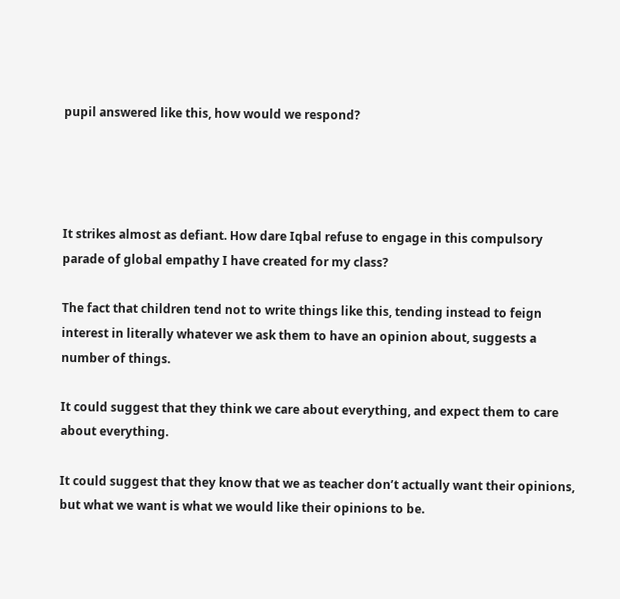pupil answered like this, how would we respond?




It strikes almost as defiant. How dare Iqbal refuse to engage in this compulsory parade of global empathy I have created for my class?

The fact that children tend not to write things like this, tending instead to feign interest in literally whatever we ask them to have an opinion about, suggests a number of things.

It could suggest that they think we care about everything, and expect them to care about everything.

It could suggest that they know that we as teacher don’t actually want their opinions, but what we want is what we would like their opinions to be.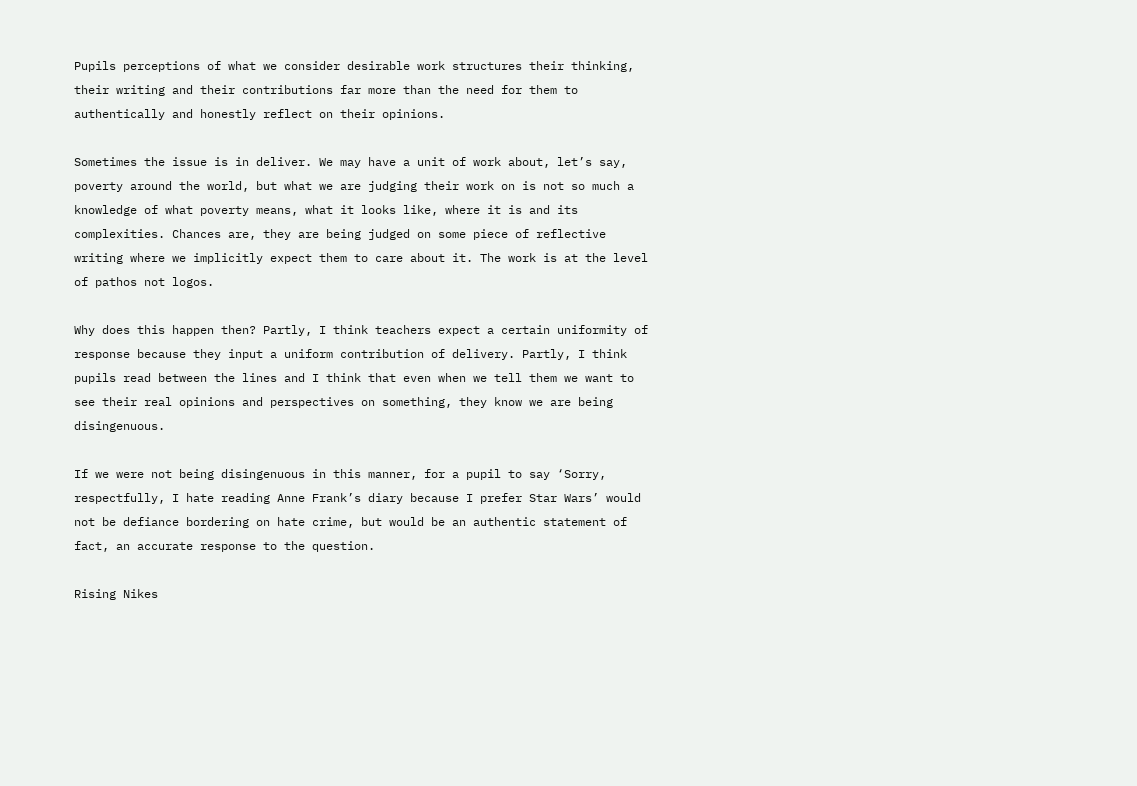Pupils perceptions of what we consider desirable work structures their thinking, their writing and their contributions far more than the need for them to authentically and honestly reflect on their opinions.

Sometimes the issue is in deliver. We may have a unit of work about, let’s say, poverty around the world, but what we are judging their work on is not so much a knowledge of what poverty means, what it looks like, where it is and its complexities. Chances are, they are being judged on some piece of reflective writing where we implicitly expect them to care about it. The work is at the level of pathos not logos.

Why does this happen then? Partly, I think teachers expect a certain uniformity of response because they input a uniform contribution of delivery. Partly, I think pupils read between the lines and I think that even when we tell them we want to see their real opinions and perspectives on something, they know we are being disingenuous.

If we were not being disingenuous in this manner, for a pupil to say ‘Sorry, respectfully, I hate reading Anne Frank’s diary because I prefer Star Wars’ would not be defiance bordering on hate crime, but would be an authentic statement of fact, an accurate response to the question.

Rising Nikes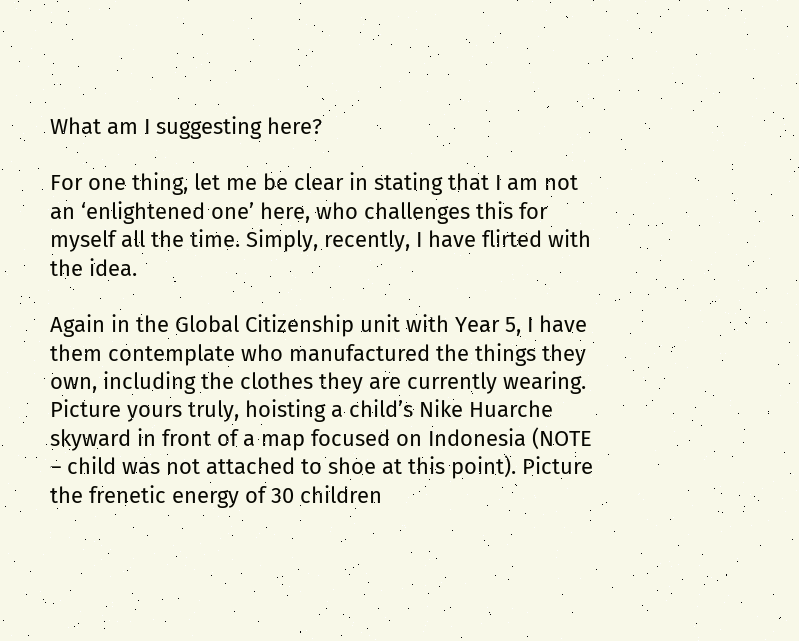What am I suggesting here?

For one thing, let me be clear in stating that I am not an ‘enlightened one’ here, who challenges this for myself all the time. Simply, recently, I have flirted with the idea.

Again in the Global Citizenship unit with Year 5, I have them contemplate who manufactured the things they own, including the clothes they are currently wearing. Picture yours truly, hoisting a child’s Nike Huarche skyward in front of a map focused on Indonesia (NOTE – child was not attached to shoe at this point). Picture the frenetic energy of 30 children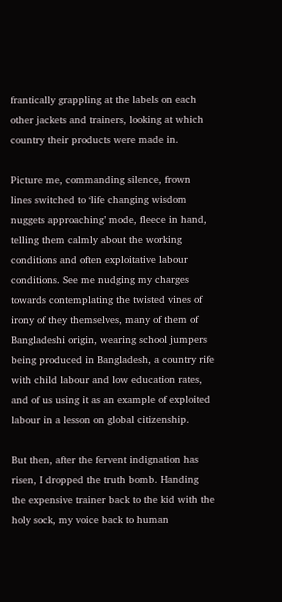frantically grappling at the labels on each other jackets and trainers, looking at which country their products were made in.

Picture me, commanding silence, frown lines switched to ‘life changing wisdom nuggets approaching’ mode, fleece in hand, telling them calmly about the working conditions and often exploitative labour conditions. See me nudging my charges towards contemplating the twisted vines of irony of they themselves, many of them of Bangladeshi origin, wearing school jumpers being produced in Bangladesh, a country rife with child labour and low education rates, and of us using it as an example of exploited labour in a lesson on global citizenship.

But then, after the fervent indignation has risen, I dropped the truth bomb. Handing the expensive trainer back to the kid with the holy sock, my voice back to human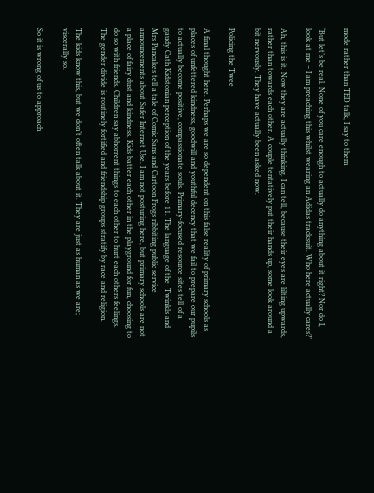mode rather than TED talk, I say to them

‘But let’s be real. None of you care enough to actually do anything about it right? Nor do I, look at me – I am preaching this whilst wearing an Adidas tracksuit. Who here actually cares?’

Ah, this is it. Now they are actually thinking. I can tell, because their eyes are lilting upwards, rather than towards each other. A couple tentatively put their hands up, some look around a bit nervously. They have actually been asked now.

Policing the Twee

A final thought here. Perhaps we are so dependent on this false reality of primary schools as places of unfettered kindness, goodwill and youthful decency that we fail to prepare our pupils to actually become positive, compassionate souls. Primary-focused resource sites tell of a gaudy Cath Kidstonian perception of the years before 11. The language of the  Twinkls and Mrs Pancakes tell a tale of Comic Sans and Cartoon Frogs ribbiting public service announcements about Safer Internet Use. I am not posturing here, but primary schools are not a place of fairy dust and kindness. Kids batter each other in the playground for fun, choosing to do so with friends. Children say abhorrent things to each other to hurt each others feelings. The gender divide is routinely fortified and friendship groups stratify by race and religion.

The kids know this, but we don’t often talk about it. They are just as human as we are; viscerally so.

So it is wrong of us to approach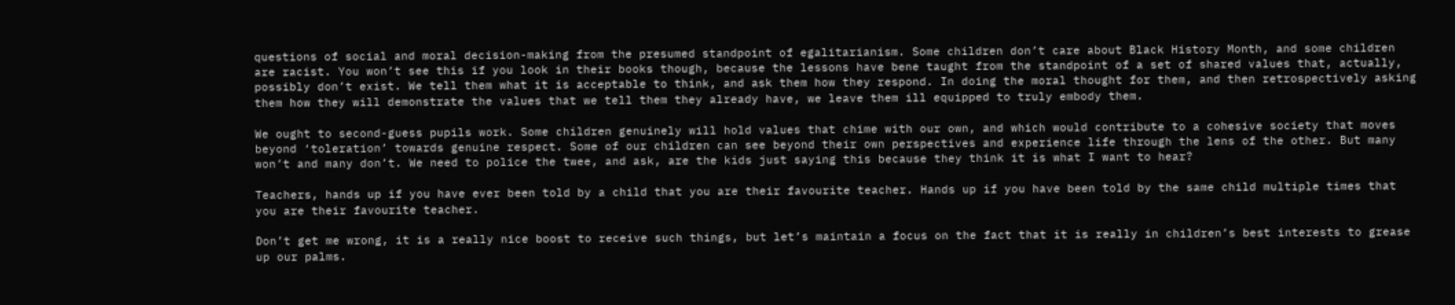questions of social and moral decision-making from the presumed standpoint of egalitarianism. Some children don’t care about Black History Month, and some children are racist. You won’t see this if you look in their books though, because the lessons have bene taught from the standpoint of a set of shared values that, actually, possibly don’t exist. We tell them what it is acceptable to think, and ask them how they respond. In doing the moral thought for them, and then retrospectively asking them how they will demonstrate the values that we tell them they already have, we leave them ill equipped to truly embody them.

We ought to second-guess pupils work. Some children genuinely will hold values that chime with our own, and which would contribute to a cohesive society that moves beyond ‘toleration’ towards genuine respect. Some of our children can see beyond their own perspectives and experience life through the lens of the other. But many won’t and many don’t. We need to police the twee, and ask, are the kids just saying this because they think it is what I want to hear?

Teachers, hands up if you have ever been told by a child that you are their favourite teacher. Hands up if you have been told by the same child multiple times that you are their favourite teacher.

Don’t get me wrong, it is a really nice boost to receive such things, but let’s maintain a focus on the fact that it is really in children’s best interests to grease up our palms.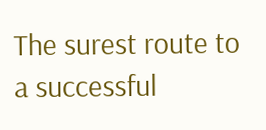The surest route to a successful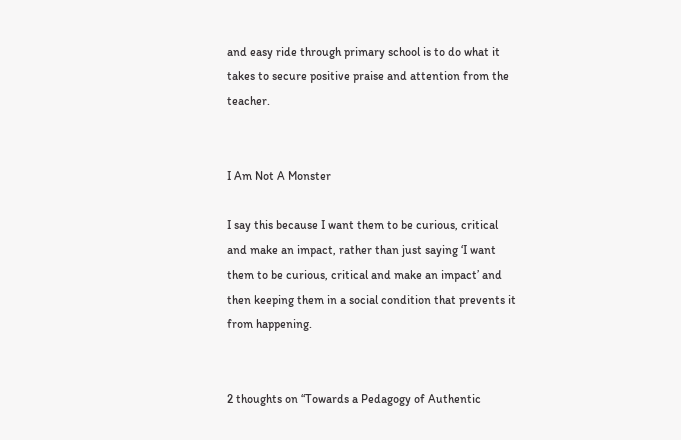and easy ride through primary school is to do what it takes to secure positive praise and attention from the teacher.


I Am Not A Monster

I say this because I want them to be curious, critical and make an impact, rather than just saying ‘I want them to be curious, critical and make an impact’ and then keeping them in a social condition that prevents it from happening.


2 thoughts on “Towards a Pedagogy of Authentic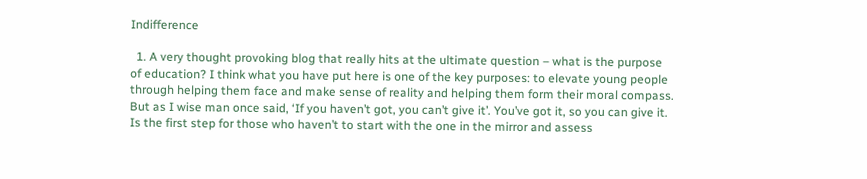Indifference

  1. A very thought provoking blog that really hits at the ultimate question – what is the purpose of education? I think what you have put here is one of the key purposes: to elevate young people through helping them face and make sense of reality and helping them form their moral compass. But as I wise man once said, ‘If you haven’t got, you can’t give it’. You’ve got it, so you can give it. Is the first step for those who haven’t to start with the one in the mirror and assess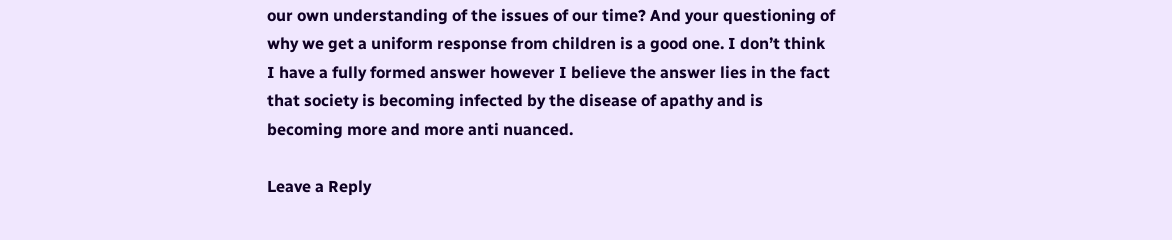our own understanding of the issues of our time? And your questioning of why we get a uniform response from children is a good one. I don’t think I have a fully formed answer however I believe the answer lies in the fact that society is becoming infected by the disease of apathy and is becoming more and more anti nuanced.

Leave a Reply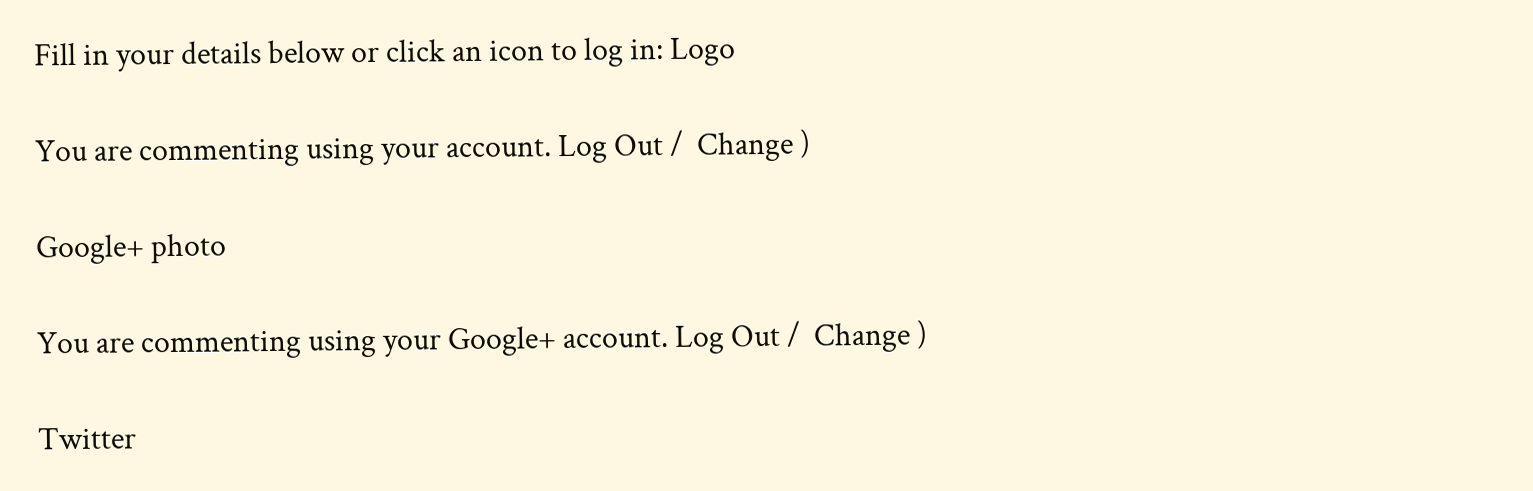Fill in your details below or click an icon to log in: Logo

You are commenting using your account. Log Out /  Change )

Google+ photo

You are commenting using your Google+ account. Log Out /  Change )

Twitter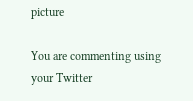picture

You are commenting using your Twitter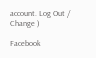account. Log Out /  Change )

Facebook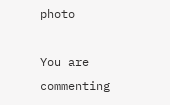photo

You are commenting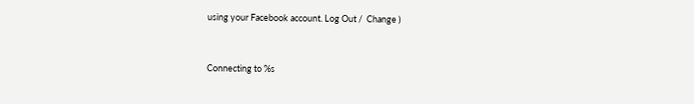using your Facebook account. Log Out /  Change )


Connecting to %s